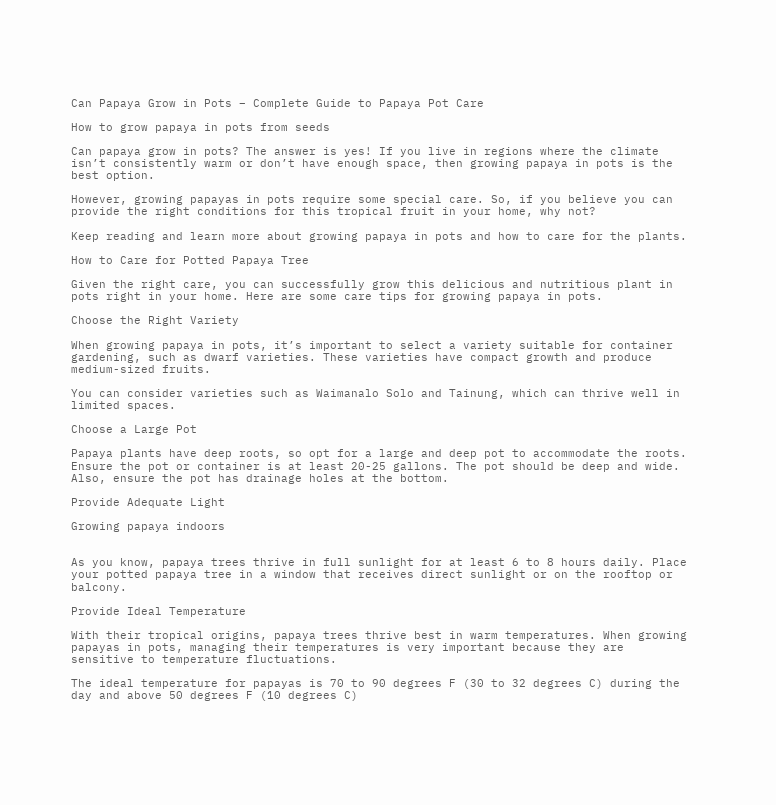Can Papaya Grow in Pots – Complete Guide to Papaya Pot Care

How to grow papaya in pots from seeds

Can papaya grow in pots? The answer is yes! If you live in regions where the climate isn’t consistently warm or don’t have enough space, then growing papaya in pots is the best option.

However, growing papayas in pots require some special care. So, if you believe you can provide the right conditions for this tropical fruit in your home, why not?

Keep reading and learn more about growing papaya in pots and how to care for the plants.

How to Care for Potted Papaya Tree

Given the right care, you can successfully grow this delicious and nutritious plant in pots right in your home. Here are some care tips for growing papaya in pots.

Choose the Right Variety

When growing papaya in pots, it’s important to select a variety suitable for container gardening, such as dwarf varieties. These varieties have compact growth and produce medium-sized fruits.

You can consider varieties such as Waimanalo Solo and Tainung, which can thrive well in limited spaces.

Choose a Large Pot

Papaya plants have deep roots, so opt for a large and deep pot to accommodate the roots. Ensure the pot or container is at least 20-25 gallons. The pot should be deep and wide. Also, ensure the pot has drainage holes at the bottom.

Provide Adequate Light

Growing papaya indoors


As you know, papaya trees thrive in full sunlight for at least 6 to 8 hours daily. Place your potted papaya tree in a window that receives direct sunlight or on the rooftop or balcony.

Provide Ideal Temperature

With their tropical origins, papaya trees thrive best in warm temperatures. When growing papayas in pots, managing their temperatures is very important because they are sensitive to temperature fluctuations.

The ideal temperature for papayas is 70 to 90 degrees F (30 to 32 degrees C) during the day and above 50 degrees F (10 degrees C)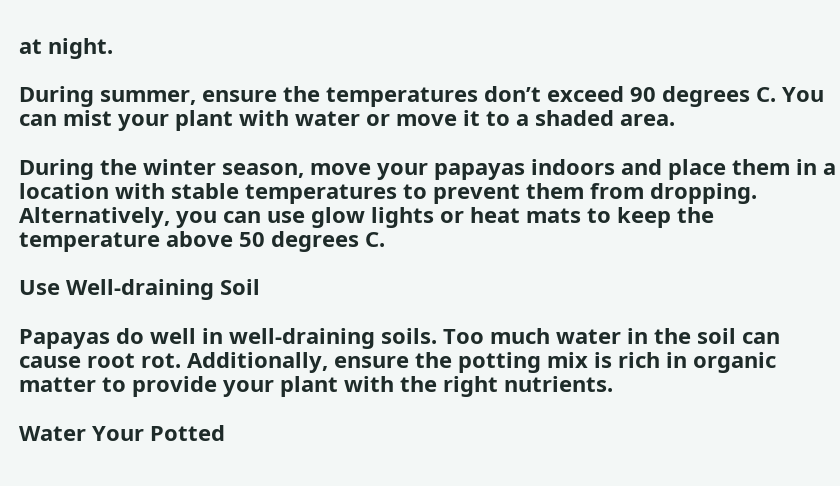at night.

During summer, ensure the temperatures don’t exceed 90 degrees C. You can mist your plant with water or move it to a shaded area.

During the winter season, move your papayas indoors and place them in a location with stable temperatures to prevent them from dropping. Alternatively, you can use glow lights or heat mats to keep the temperature above 50 degrees C.

Use Well-draining Soil

Papayas do well in well-draining soils. Too much water in the soil can cause root rot. Additionally, ensure the potting mix is rich in organic matter to provide your plant with the right nutrients.

Water Your Potted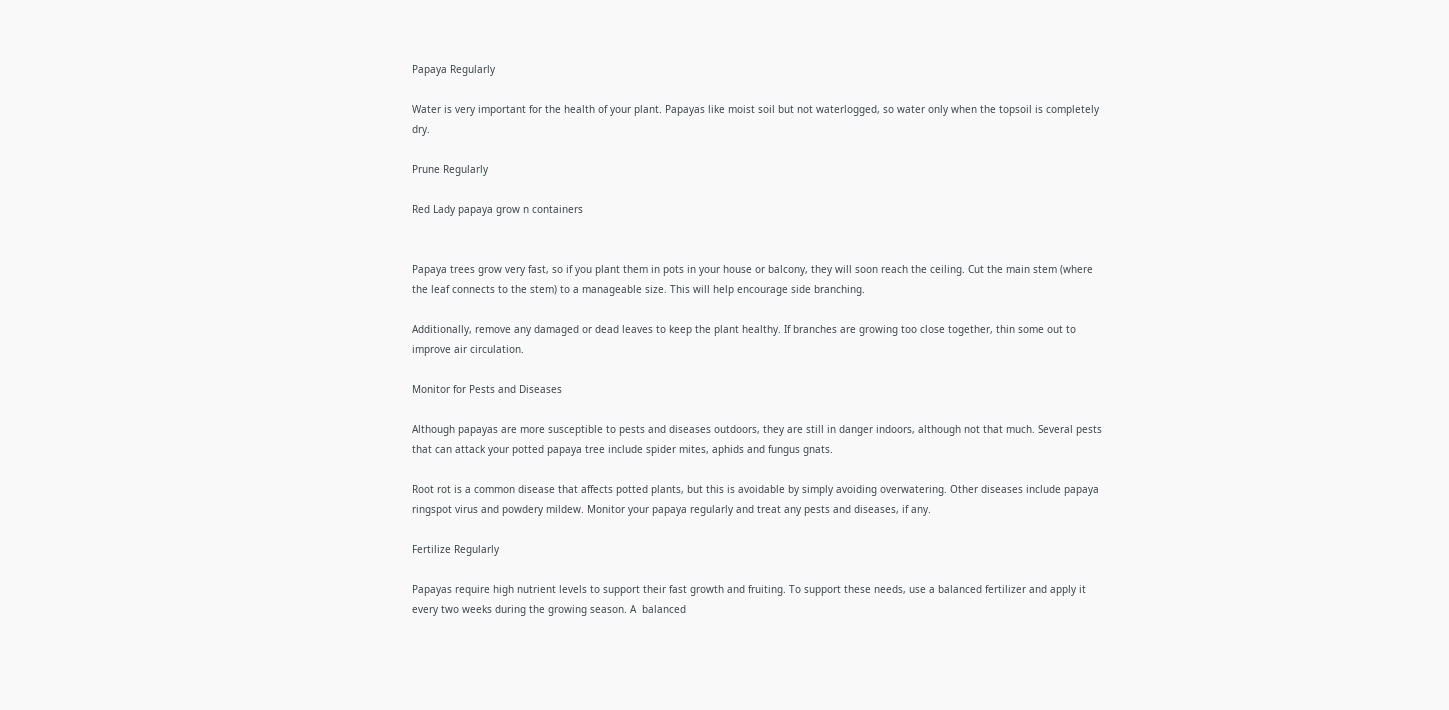Papaya Regularly

Water is very important for the health of your plant. Papayas like moist soil but not waterlogged, so water only when the topsoil is completely dry.

Prune Regularly

Red Lady papaya grow n containers


Papaya trees grow very fast, so if you plant them in pots in your house or balcony, they will soon reach the ceiling. Cut the main stem (where the leaf connects to the stem) to a manageable size. This will help encourage side branching.

Additionally, remove any damaged or dead leaves to keep the plant healthy. If branches are growing too close together, thin some out to improve air circulation.

Monitor for Pests and Diseases

Although papayas are more susceptible to pests and diseases outdoors, they are still in danger indoors, although not that much. Several pests that can attack your potted papaya tree include spider mites, aphids and fungus gnats.

Root rot is a common disease that affects potted plants, but this is avoidable by simply avoiding overwatering. Other diseases include papaya ringspot virus and powdery mildew. Monitor your papaya regularly and treat any pests and diseases, if any.

Fertilize Regularly

Papayas require high nutrient levels to support their fast growth and fruiting. To support these needs, use a balanced fertilizer and apply it every two weeks during the growing season. A  balanced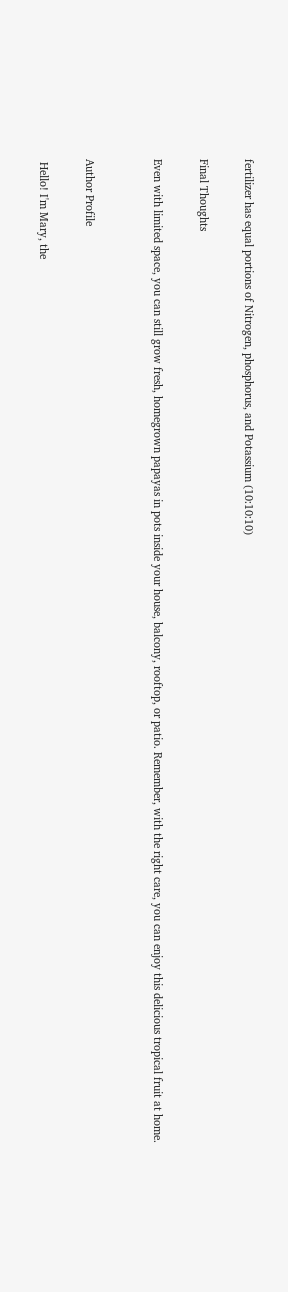fertilizer has equal portions of Nitrogen, phosphorus, and Potassium (10:10:10)

Final Thoughts

Even with limited space, you can still grow fresh, homegrown papayas in pots inside your house, balcony, rooftop, or patio. Remember, with the right care, you can enjoy this delicious tropical fruit at home.


Author Profile

 Hello! I'm Mary, the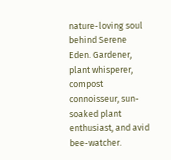nature-loving soul behind Serene Eden. Gardener, plant whisperer, compost connoisseur, sun-soaked plant enthusiast, and avid bee-watcher.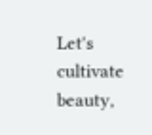Let's cultivate beauty,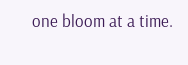one bloom at a time.